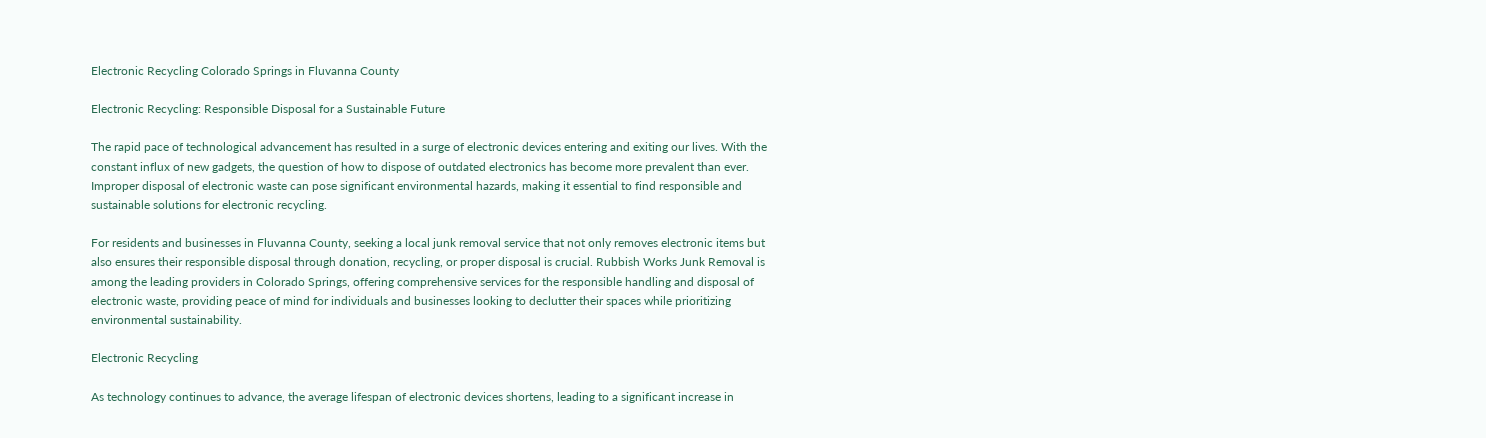Electronic Recycling Colorado Springs in Fluvanna County

Electronic Recycling: Responsible Disposal for a Sustainable Future

The rapid pace of technological advancement has resulted in a surge of electronic devices entering and exiting our lives. With the constant influx of new gadgets, the question of how to dispose of outdated electronics has become more prevalent than ever. Improper disposal of electronic waste can pose significant environmental hazards, making it essential to find responsible and sustainable solutions for electronic recycling.

For residents and businesses in Fluvanna County, seeking a local junk removal service that not only removes electronic items but also ensures their responsible disposal through donation, recycling, or proper disposal is crucial. Rubbish Works Junk Removal is among the leading providers in Colorado Springs, offering comprehensive services for the responsible handling and disposal of electronic waste, providing peace of mind for individuals and businesses looking to declutter their spaces while prioritizing environmental sustainability.

Electronic Recycling

As technology continues to advance, the average lifespan of electronic devices shortens, leading to a significant increase in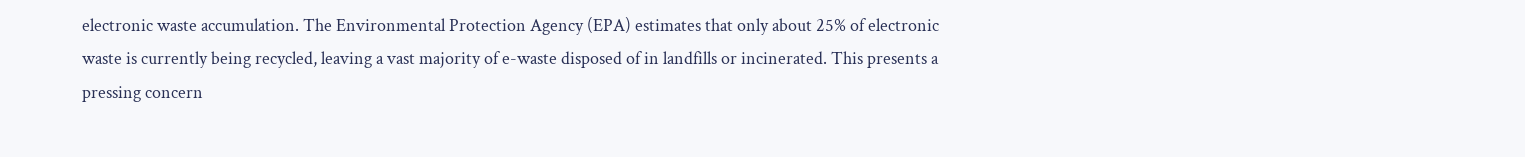electronic waste accumulation. The Environmental Protection Agency (EPA) estimates that only about 25% of electronic waste is currently being recycled, leaving a vast majority of e-waste disposed of in landfills or incinerated. This presents a pressing concern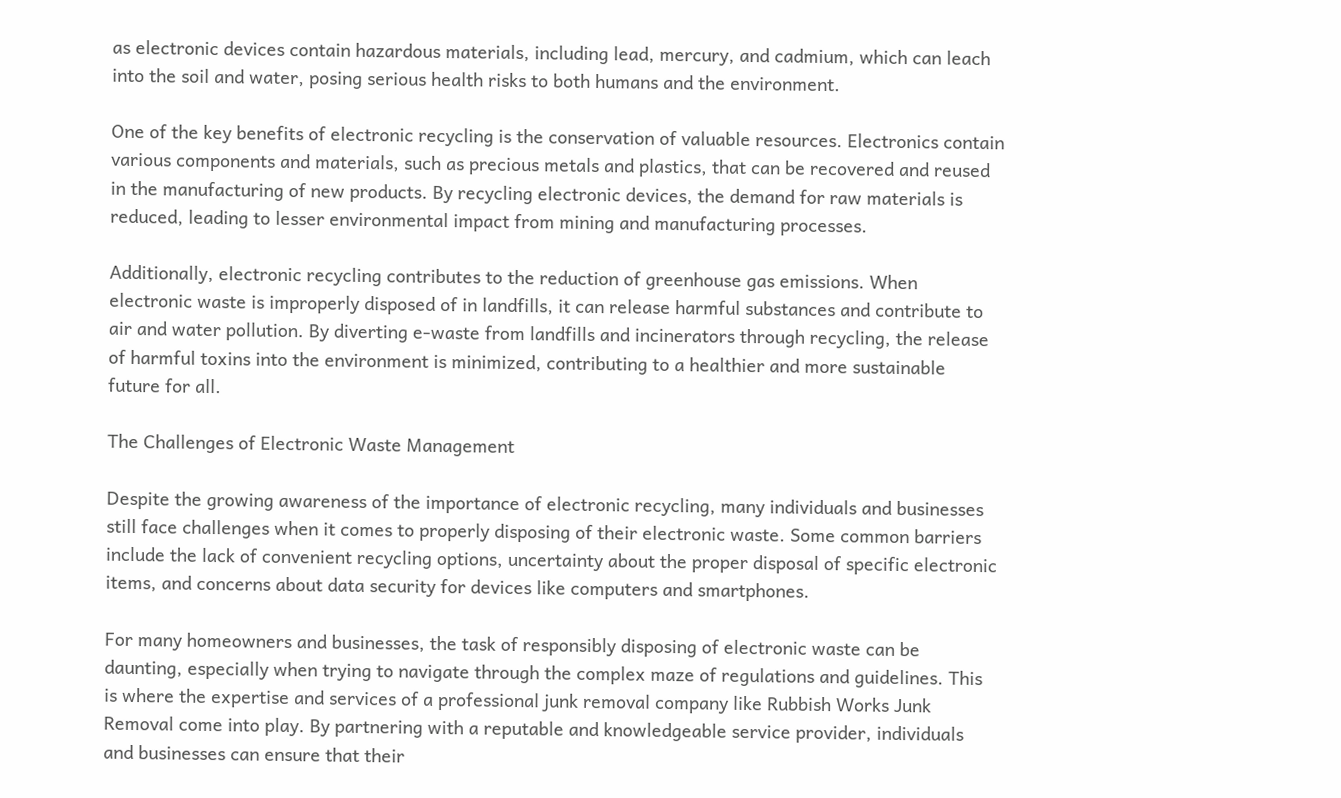as electronic devices contain hazardous materials, including lead, mercury, and cadmium, which can leach into the soil and water, posing serious health risks to both humans and the environment.

One of the key benefits of electronic recycling is the conservation of valuable resources. Electronics contain various components and materials, such as precious metals and plastics, that can be recovered and reused in the manufacturing of new products. By recycling electronic devices, the demand for raw materials is reduced, leading to lesser environmental impact from mining and manufacturing processes.

Additionally, electronic recycling contributes to the reduction of greenhouse gas emissions. When electronic waste is improperly disposed of in landfills, it can release harmful substances and contribute to air and water pollution. By diverting e-waste from landfills and incinerators through recycling, the release of harmful toxins into the environment is minimized, contributing to a healthier and more sustainable future for all.

The Challenges of Electronic Waste Management

Despite the growing awareness of the importance of electronic recycling, many individuals and businesses still face challenges when it comes to properly disposing of their electronic waste. Some common barriers include the lack of convenient recycling options, uncertainty about the proper disposal of specific electronic items, and concerns about data security for devices like computers and smartphones.

For many homeowners and businesses, the task of responsibly disposing of electronic waste can be daunting, especially when trying to navigate through the complex maze of regulations and guidelines. This is where the expertise and services of a professional junk removal company like Rubbish Works Junk Removal come into play. By partnering with a reputable and knowledgeable service provider, individuals and businesses can ensure that their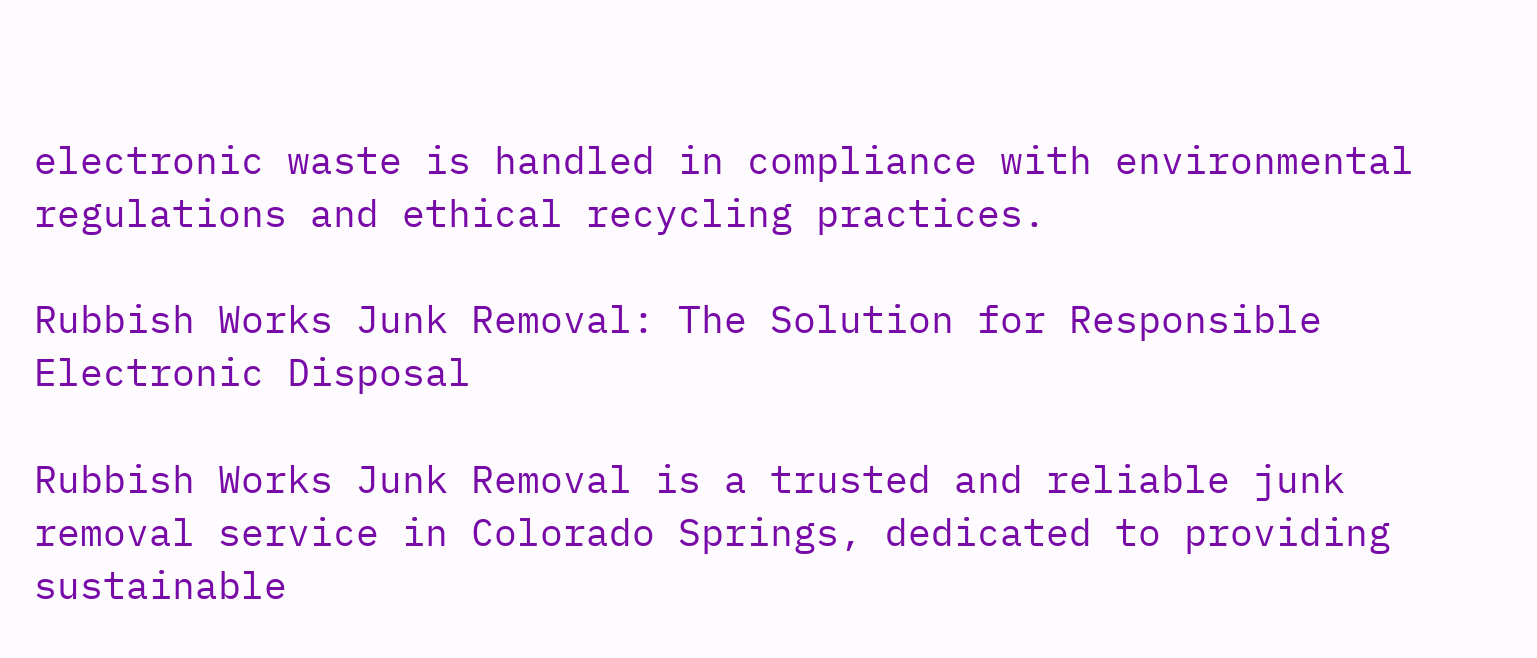electronic waste is handled in compliance with environmental regulations and ethical recycling practices.

Rubbish Works Junk Removal: The Solution for Responsible Electronic Disposal

Rubbish Works Junk Removal is a trusted and reliable junk removal service in Colorado Springs, dedicated to providing sustainable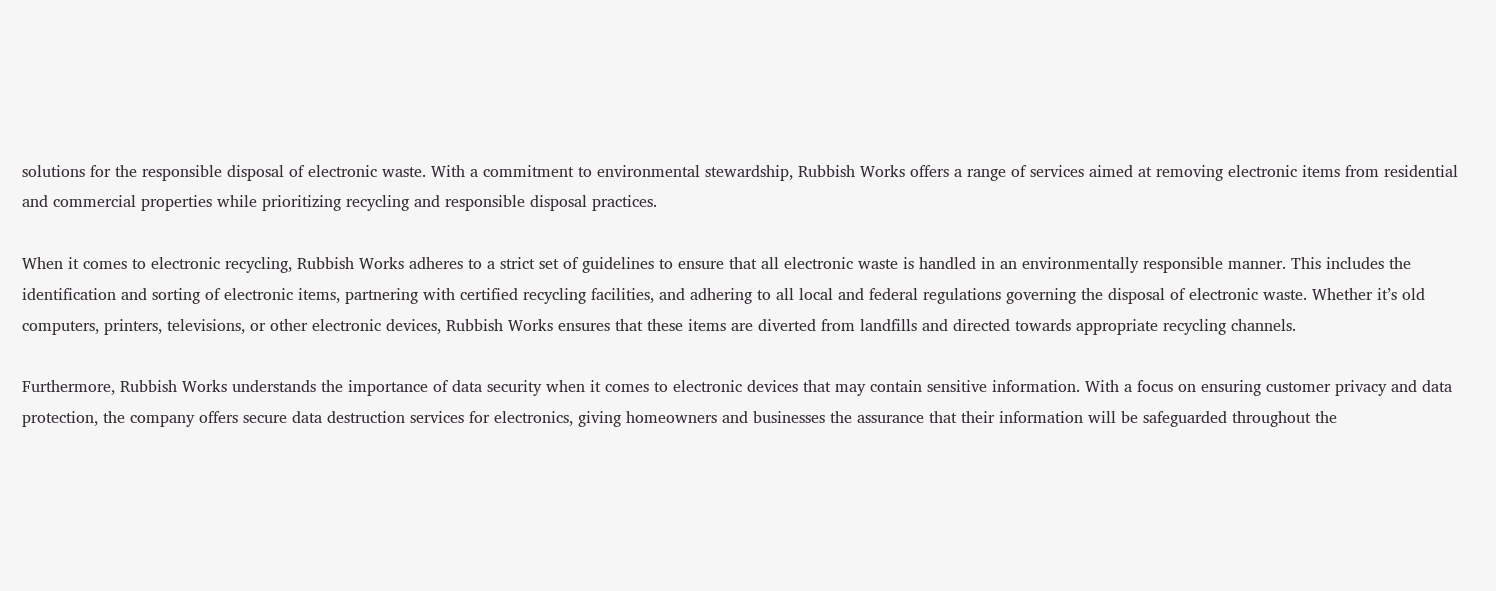solutions for the responsible disposal of electronic waste. With a commitment to environmental stewardship, Rubbish Works offers a range of services aimed at removing electronic items from residential and commercial properties while prioritizing recycling and responsible disposal practices.

When it comes to electronic recycling, Rubbish Works adheres to a strict set of guidelines to ensure that all electronic waste is handled in an environmentally responsible manner. This includes the identification and sorting of electronic items, partnering with certified recycling facilities, and adhering to all local and federal regulations governing the disposal of electronic waste. Whether it’s old computers, printers, televisions, or other electronic devices, Rubbish Works ensures that these items are diverted from landfills and directed towards appropriate recycling channels.

Furthermore, Rubbish Works understands the importance of data security when it comes to electronic devices that may contain sensitive information. With a focus on ensuring customer privacy and data protection, the company offers secure data destruction services for electronics, giving homeowners and businesses the assurance that their information will be safeguarded throughout the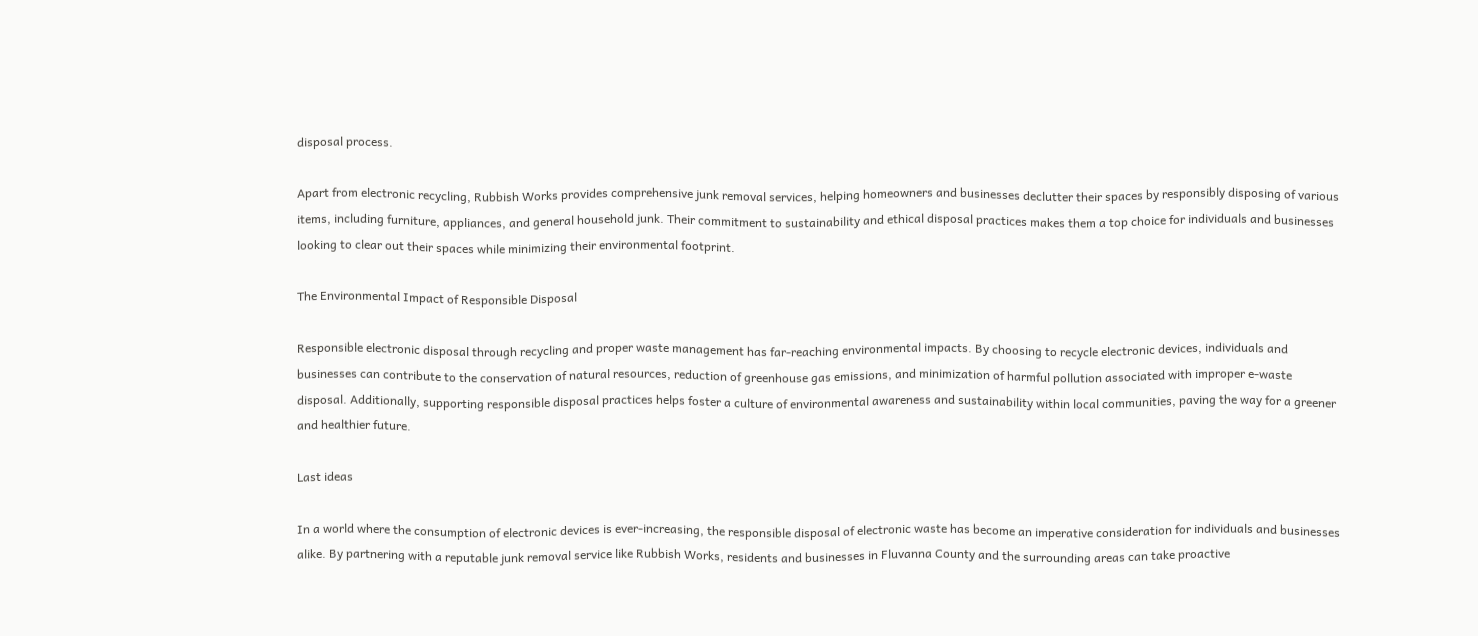disposal process.

Apart from electronic recycling, Rubbish Works provides comprehensive junk removal services, helping homeowners and businesses declutter their spaces by responsibly disposing of various items, including furniture, appliances, and general household junk. Their commitment to sustainability and ethical disposal practices makes them a top choice for individuals and businesses looking to clear out their spaces while minimizing their environmental footprint.

The Environmental Impact of Responsible Disposal

Responsible electronic disposal through recycling and proper waste management has far-reaching environmental impacts. By choosing to recycle electronic devices, individuals and businesses can contribute to the conservation of natural resources, reduction of greenhouse gas emissions, and minimization of harmful pollution associated with improper e-waste disposal. Additionally, supporting responsible disposal practices helps foster a culture of environmental awareness and sustainability within local communities, paving the way for a greener and healthier future.

Last ideas

In a world where the consumption of electronic devices is ever-increasing, the responsible disposal of electronic waste has become an imperative consideration for individuals and businesses alike. By partnering with a reputable junk removal service like Rubbish Works, residents and businesses in Fluvanna County and the surrounding areas can take proactive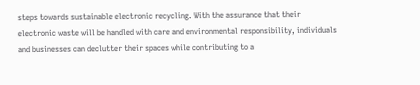steps towards sustainable electronic recycling. With the assurance that their electronic waste will be handled with care and environmental responsibility, individuals and businesses can declutter their spaces while contributing to a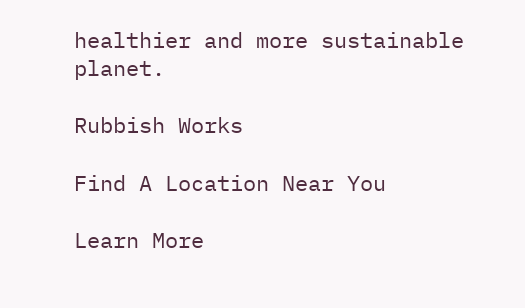healthier and more sustainable planet.

Rubbish Works

Find A Location Near You

Learn More